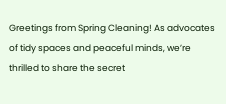Greetings from Spring Cleaning! As advocates of tidy spaces and peaceful minds, we’re thrilled to share the secret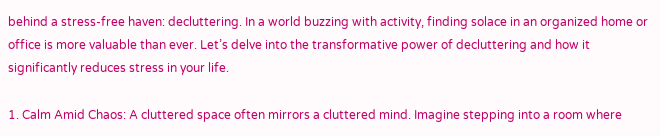behind a stress-free haven: decluttering. In a world buzzing with activity, finding solace in an organized home or office is more valuable than ever. Let’s delve into the transformative power of decluttering and how it significantly reduces stress in your life.

1. Calm Amid Chaos: A cluttered space often mirrors a cluttered mind. Imagine stepping into a room where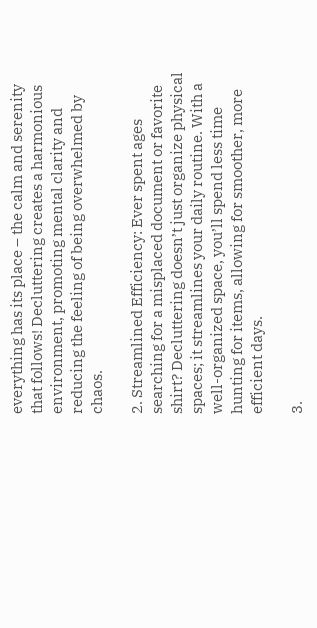everything has its place – the calm and serenity that follows! Decluttering creates a harmonious environment, promoting mental clarity and reducing the feeling of being overwhelmed by chaos.

2. Streamlined Efficiency: Ever spent ages searching for a misplaced document or favorite shirt? Decluttering doesn’t just organize physical spaces; it streamlines your daily routine. With a well-organized space, you’ll spend less time hunting for items, allowing for smoother, more efficient days.

3.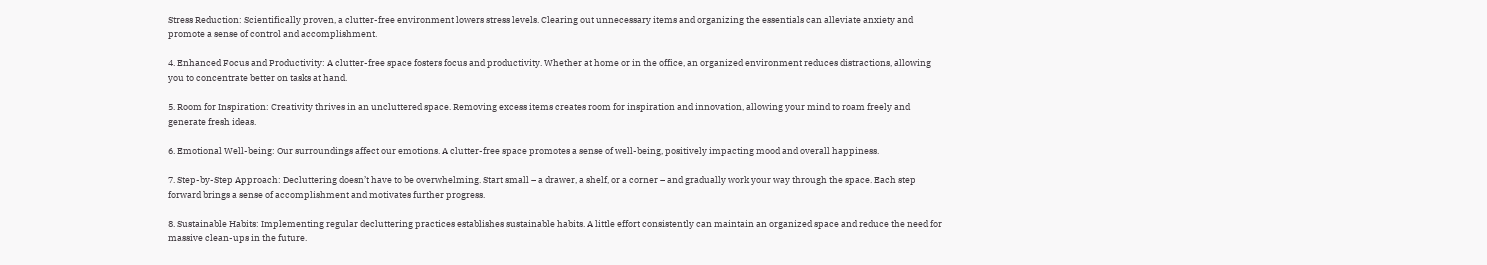Stress Reduction: Scientifically proven, a clutter-free environment lowers stress levels. Clearing out unnecessary items and organizing the essentials can alleviate anxiety and promote a sense of control and accomplishment.

4. Enhanced Focus and Productivity: A clutter-free space fosters focus and productivity. Whether at home or in the office, an organized environment reduces distractions, allowing you to concentrate better on tasks at hand.

5. Room for Inspiration: Creativity thrives in an uncluttered space. Removing excess items creates room for inspiration and innovation, allowing your mind to roam freely and generate fresh ideas.

6. Emotional Well-being: Our surroundings affect our emotions. A clutter-free space promotes a sense of well-being, positively impacting mood and overall happiness.

7. Step-by-Step Approach: Decluttering doesn’t have to be overwhelming. Start small – a drawer, a shelf, or a corner – and gradually work your way through the space. Each step forward brings a sense of accomplishment and motivates further progress.

8. Sustainable Habits: Implementing regular decluttering practices establishes sustainable habits. A little effort consistently can maintain an organized space and reduce the need for massive clean-ups in the future.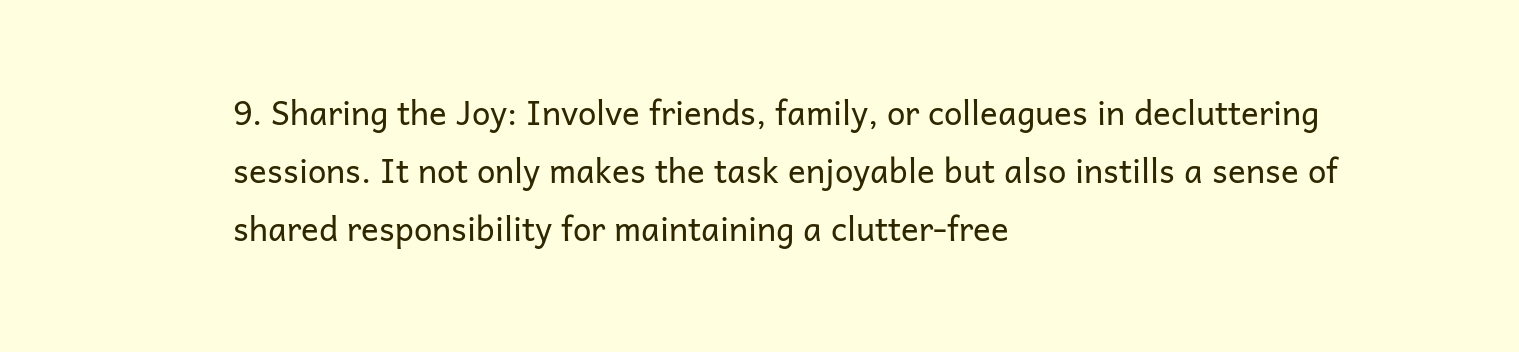9. Sharing the Joy: Involve friends, family, or colleagues in decluttering sessions. It not only makes the task enjoyable but also instills a sense of shared responsibility for maintaining a clutter-free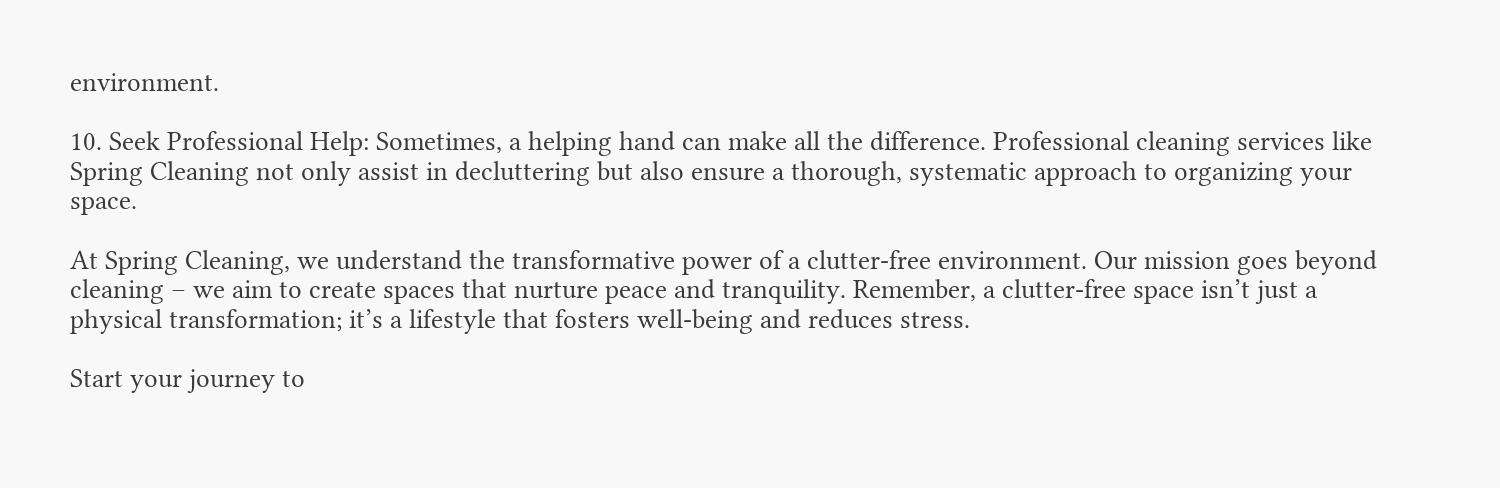environment.

10. Seek Professional Help: Sometimes, a helping hand can make all the difference. Professional cleaning services like Spring Cleaning not only assist in decluttering but also ensure a thorough, systematic approach to organizing your space.

At Spring Cleaning, we understand the transformative power of a clutter-free environment. Our mission goes beyond cleaning – we aim to create spaces that nurture peace and tranquility. Remember, a clutter-free space isn’t just a physical transformation; it’s a lifestyle that fosters well-being and reduces stress.

Start your journey to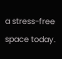a stress-free space today.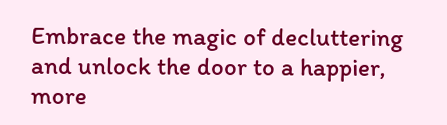Embrace the magic of decluttering and unlock the door to a happier, more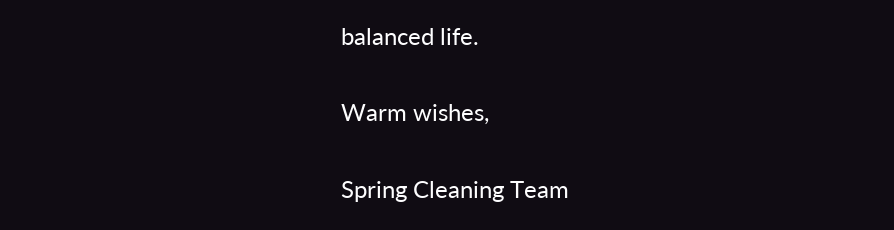balanced life.

Warm wishes,

Spring Cleaning Team